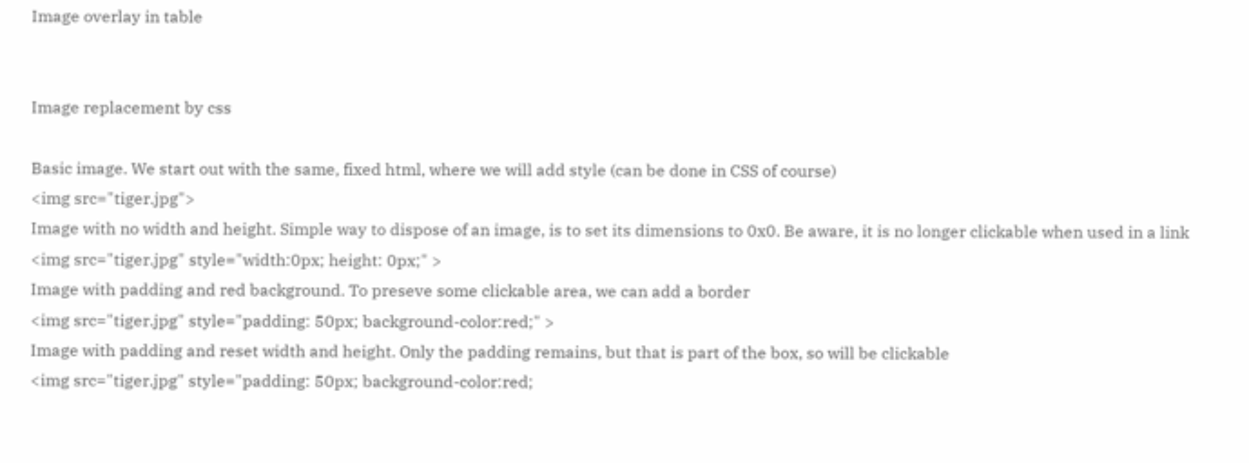Image overlay in table


Image replacement by css

Basic image. We start out with the same, fixed html, where we will add style (can be done in CSS of course)
<img src="tiger.jpg">
Image with no width and height. Simple way to dispose of an image, is to set its dimensions to 0x0. Be aware, it is no longer clickable when used in a link
<img src="tiger.jpg" style="width:0px; height: 0px;" >
Image with padding and red background. To preseve some clickable area, we can add a border
<img src="tiger.jpg" style="padding: 50px; background-color:red;" >
Image with padding and reset width and height. Only the padding remains, but that is part of the box, so will be clickable
<img src="tiger.jpg" style="padding: 50px; background-color:red;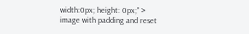width:0px; height: 0px;" >
image with padding and reset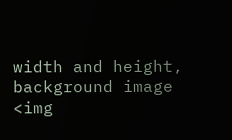width and height, background image
<img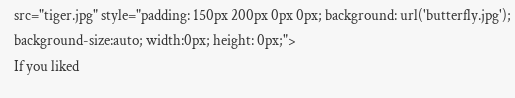src="tiger.jpg" style="padding: 150px 200px 0px 0px; background: url('butterfly.jpg'); background-size:auto; width:0px; height: 0px;">
If you liked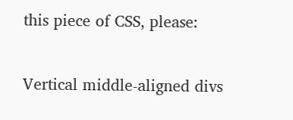this piece of CSS, please:

Vertical middle-aligned divs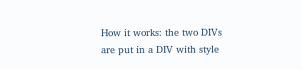How it works: the two DIVs are put in a DIV with style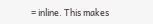= inline. This makes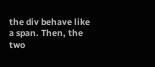the div behave like a span. Then, the two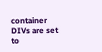container DIVs are set to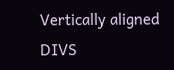Vertically aligned DIVS